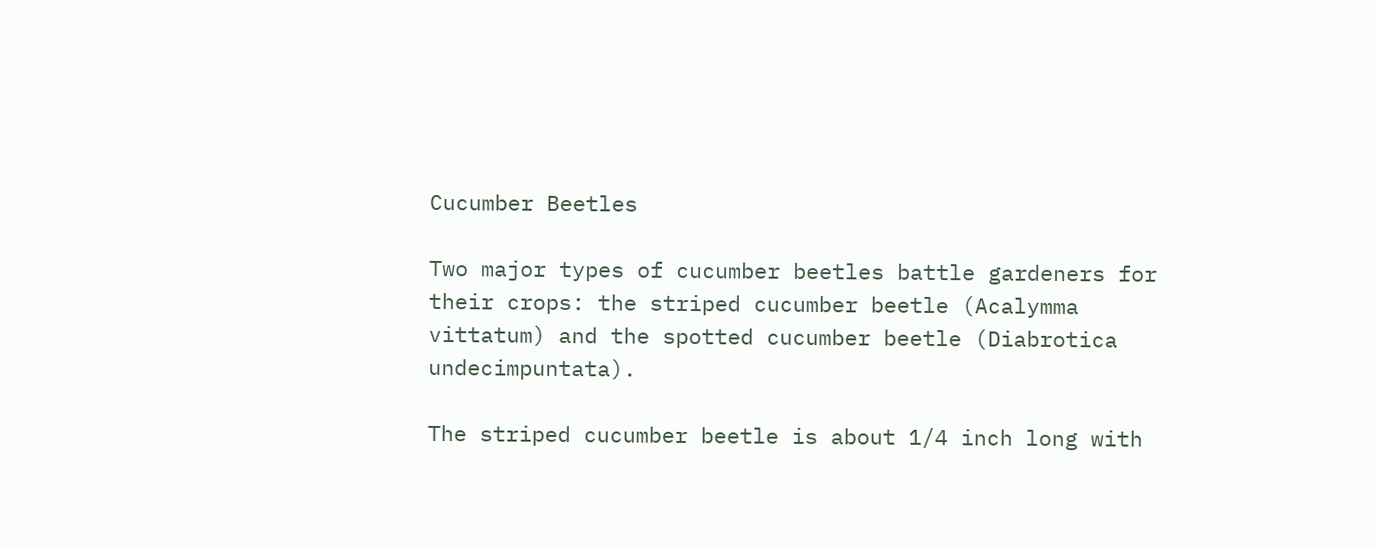Cucumber Beetles

Two major types of cucumber beetles battle gardeners for their crops: the striped cucumber beetle (Acalymma vittatum) and the spotted cucumber beetle (Diabrotica undecimpuntata).

The striped cucumber beetle is about 1/4 inch long with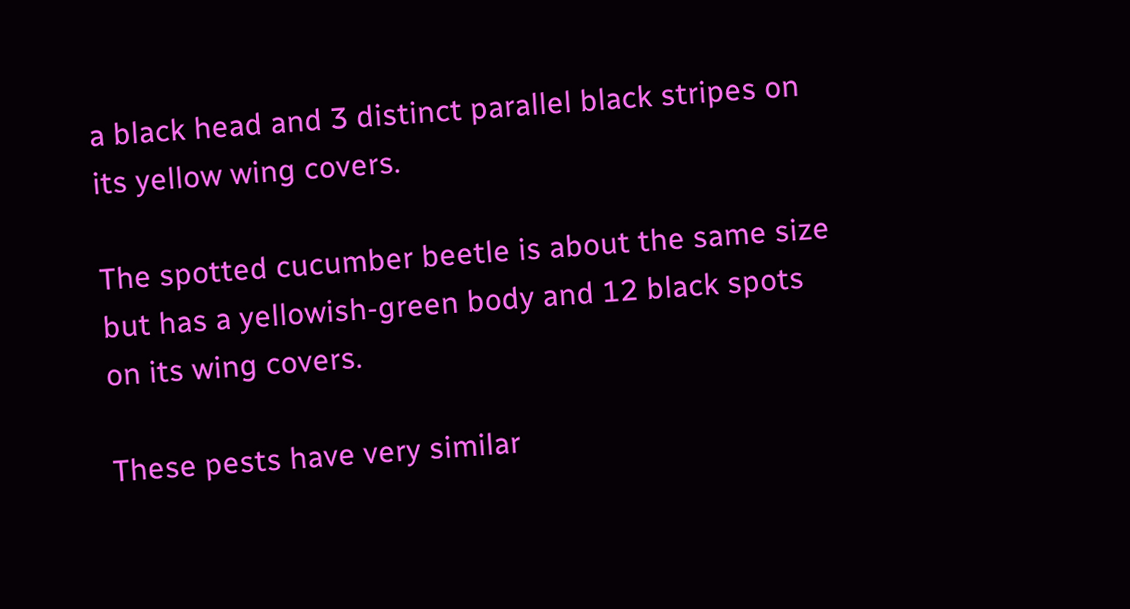a black head and 3 distinct parallel black stripes on its yellow wing covers.

The spotted cucumber beetle is about the same size but has a yellowish-green body and 12 black spots on its wing covers.

These pests have very similar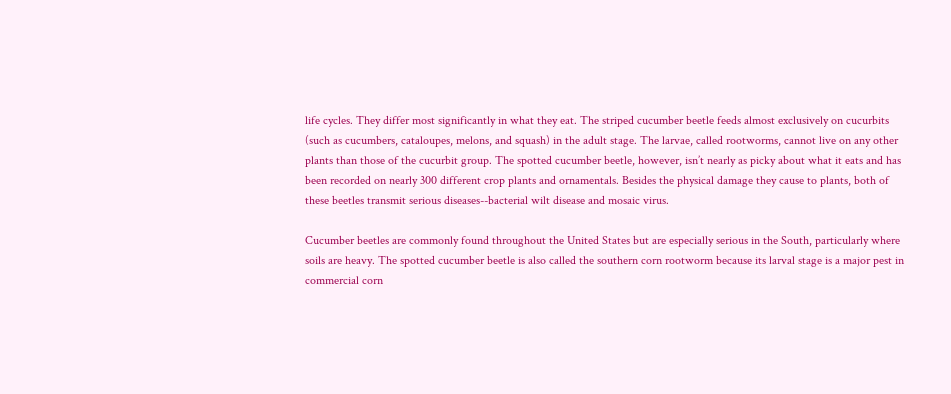life cycles. They differ most significantly in what they eat. The striped cucumber beetle feeds almost exclusively on cucurbits (such as cucumbers, cataloupes, melons, and squash) in the adult stage. The larvae, called rootworms, cannot live on any other plants than those of the cucurbit group. The spotted cucumber beetle, however, isn’t nearly as picky about what it eats and has been recorded on nearly 300 different crop plants and ornamentals. Besides the physical damage they cause to plants, both of these beetles transmit serious diseases--bacterial wilt disease and mosaic virus.

Cucumber beetles are commonly found throughout the United States but are especially serious in the South, particularly where soils are heavy. The spotted cucumber beetle is also called the southern corn rootworm because its larval stage is a major pest in commercial corn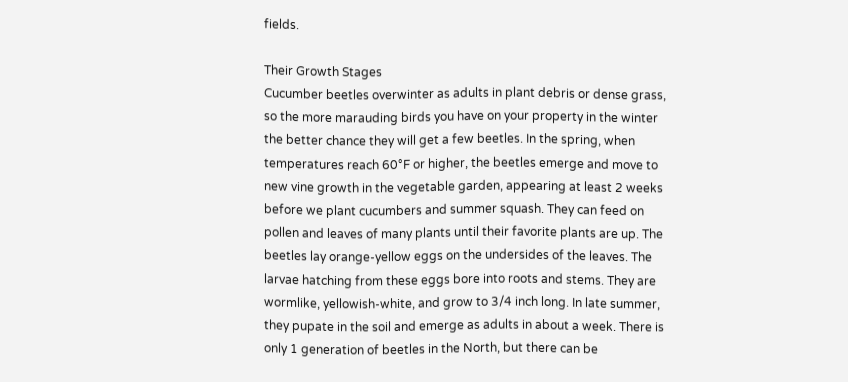fields.

Their Growth Stages
Cucumber beetles overwinter as adults in plant debris or dense grass, so the more marauding birds you have on your property in the winter the better chance they will get a few beetles. In the spring, when temperatures reach 60°F or higher, the beetles emerge and move to new vine growth in the vegetable garden, appearing at least 2 weeks before we plant cucumbers and summer squash. They can feed on pollen and leaves of many plants until their favorite plants are up. The beetles lay orange-yellow eggs on the undersides of the leaves. The larvae hatching from these eggs bore into roots and stems. They are wormlike, yellowish-white, and grow to 3/4 inch long. In late summer, they pupate in the soil and emerge as adults in about a week. There is only 1 generation of beetles in the North, but there can be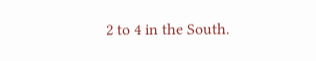2 to 4 in the South.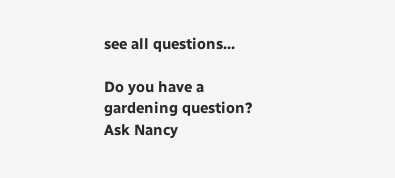see all questions...

Do you have a gardening question? Ask Nancy